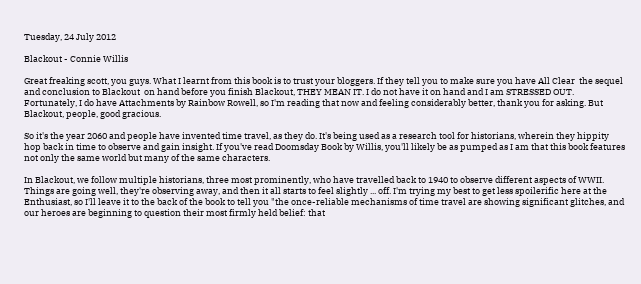Tuesday, 24 July 2012

Blackout - Connie Willis

Great freaking scott, you guys. What I learnt from this book is to trust your bloggers. If they tell you to make sure you have All Clear  the sequel and conclusion to Blackout  on hand before you finish Blackout, THEY MEAN IT. I do not have it on hand and I am STRESSED OUT. Fortunately, I do have Attachments by Rainbow Rowell, so I'm reading that now and feeling considerably better, thank you for asking. But Blackout, people, good gracious.

So it's the year 2060 and people have invented time travel, as they do. It's being used as a research tool for historians, wherein they hippity hop back in time to observe and gain insight. If you've read Doomsday Book by Willis, you'll likely be as pumped as I am that this book features not only the same world but many of the same characters.

In Blackout, we follow multiple historians, three most prominently, who have travelled back to 1940 to observe different aspects of WWII. Things are going well, they're observing away, and then it all starts to feel slightly ... off. I'm trying my best to get less spoilerific here at the Enthusiast, so I'll leave it to the back of the book to tell you "the once-reliable mechanisms of time travel are showing significant glitches, and our heroes are beginning to question their most firmly held belief: that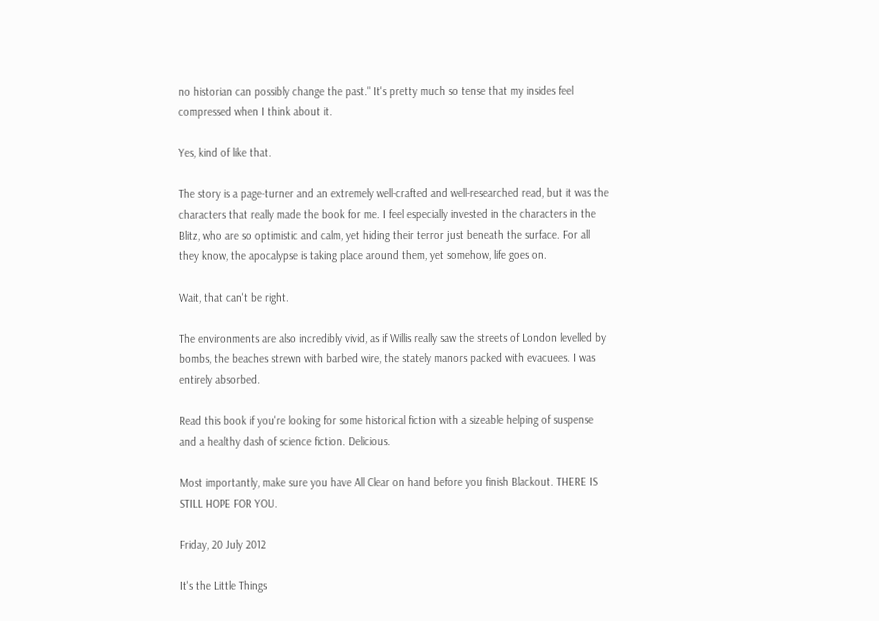no historian can possibly change the past." It's pretty much so tense that my insides feel compressed when I think about it.

Yes, kind of like that.

The story is a page-turner and an extremely well-crafted and well-researched read, but it was the characters that really made the book for me. I feel especially invested in the characters in the Blitz, who are so optimistic and calm, yet hiding their terror just beneath the surface. For all they know, the apocalypse is taking place around them, yet somehow, life goes on.

Wait, that can't be right.

The environments are also incredibly vivid, as if Willis really saw the streets of London levelled by bombs, the beaches strewn with barbed wire, the stately manors packed with evacuees. I was entirely absorbed.

Read this book if you're looking for some historical fiction with a sizeable helping of suspense and a healthy dash of science fiction. Delicious.

Most importantly, make sure you have All Clear on hand before you finish Blackout. THERE IS STILL HOPE FOR YOU.

Friday, 20 July 2012

It's the Little Things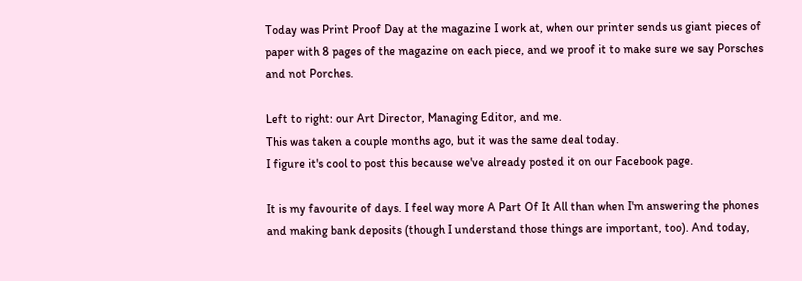Today was Print Proof Day at the magazine I work at, when our printer sends us giant pieces of paper with 8 pages of the magazine on each piece, and we proof it to make sure we say Porsches and not Porches.

Left to right: our Art Director, Managing Editor, and me.
This was taken a couple months ago, but it was the same deal today.
I figure it's cool to post this because we've already posted it on our Facebook page.

It is my favourite of days. I feel way more A Part Of It All than when I'm answering the phones and making bank deposits (though I understand those things are important, too). And today,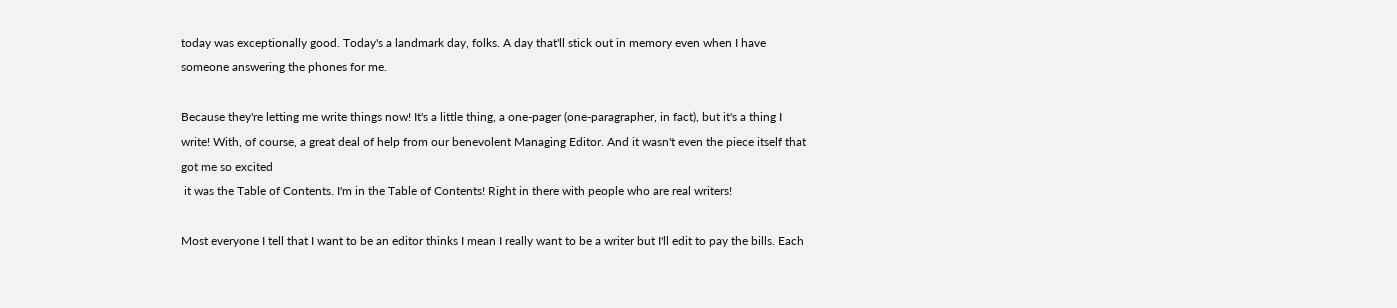today was exceptionally good. Today's a landmark day, folks. A day that'll stick out in memory even when I have someone answering the phones for me.

Because they're letting me write things now! It's a little thing, a one-pager (one-paragrapher, in fact), but it's a thing I write! With, of course, a great deal of help from our benevolent Managing Editor. And it wasn't even the piece itself that got me so excited
 it was the Table of Contents. I'm in the Table of Contents! Right in there with people who are real writers!

Most everyone I tell that I want to be an editor thinks I mean I really want to be a writer but I'll edit to pay the bills. Each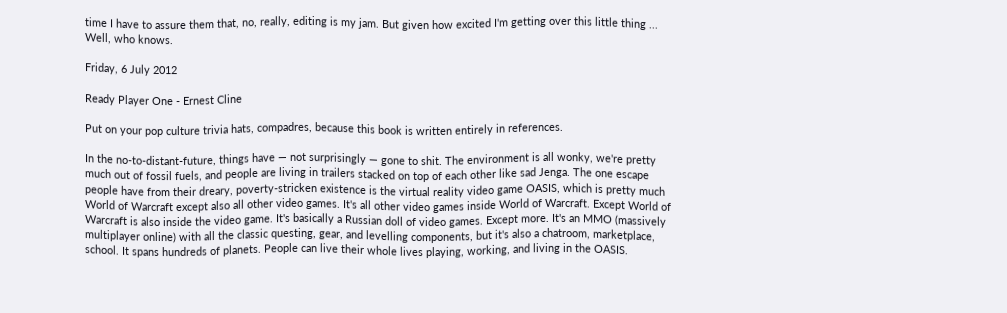time I have to assure them that, no, really, editing is my jam. But given how excited I'm getting over this little thing ... Well, who knows.

Friday, 6 July 2012

Ready Player One - Ernest Cline

Put on your pop culture trivia hats, compadres, because this book is written entirely in references.

In the no-to-distant-future, things have — not surprisingly — gone to shit. The environment is all wonky, we're pretty much out of fossil fuels, and people are living in trailers stacked on top of each other like sad Jenga. The one escape people have from their dreary, poverty-stricken existence is the virtual reality video game OASIS, which is pretty much World of Warcraft except also all other video games. It's all other video games inside World of Warcraft. Except World of Warcraft is also inside the video game. It's basically a Russian doll of video games. Except more. It's an MMO (massively multiplayer online) with all the classic questing, gear, and levelling components, but it's also a chatroom, marketplace, school. It spans hundreds of planets. People can live their whole lives playing, working, and living in the OASIS.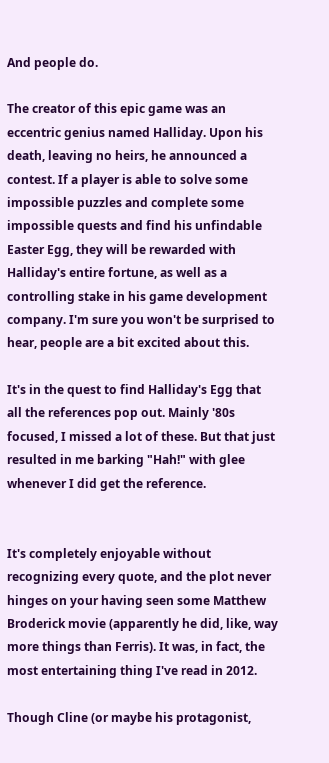And people do.

The creator of this epic game was an eccentric genius named Halliday. Upon his death, leaving no heirs, he announced a contest. If a player is able to solve some impossible puzzles and complete some impossible quests and find his unfindable Easter Egg, they will be rewarded with Halliday's entire fortune, as well as a controlling stake in his game development company. I'm sure you won't be surprised to hear, people are a bit excited about this.

It's in the quest to find Halliday's Egg that all the references pop out. Mainly '80s focused, I missed a lot of these. But that just resulted in me barking "Hah!" with glee whenever I did get the reference.


It's completely enjoyable without recognizing every quote, and the plot never hinges on your having seen some Matthew Broderick movie (apparently he did, like, way more things than Ferris). It was, in fact, the most entertaining thing I've read in 2012.

Though Cline (or maybe his protagonist,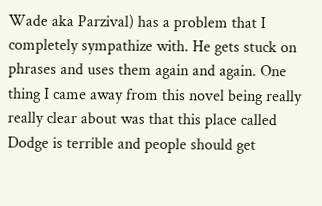Wade aka Parzival) has a problem that I completely sympathize with. He gets stuck on phrases and uses them again and again. One thing I came away from this novel being really really clear about was that this place called Dodge is terrible and people should get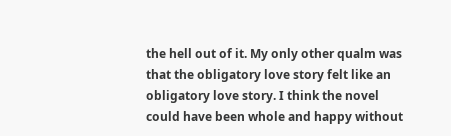the hell out of it. My only other qualm was that the obligatory love story felt like an obligatory love story. I think the novel could have been whole and happy without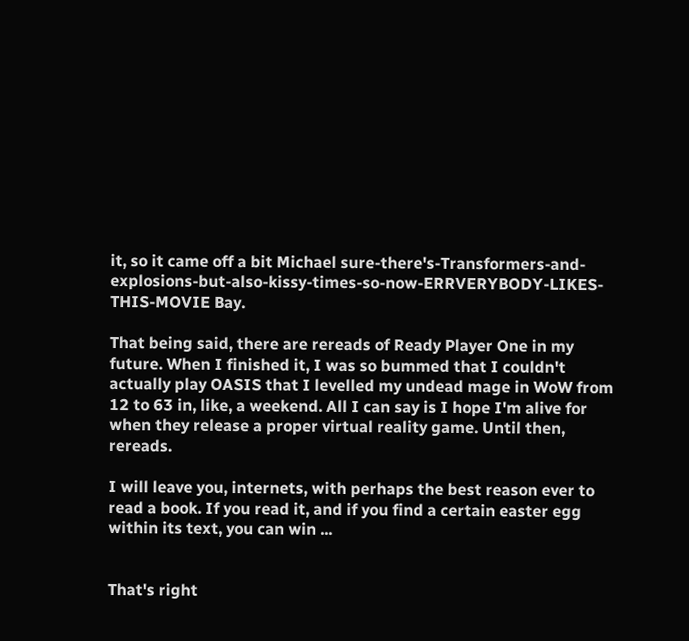it, so it came off a bit Michael sure-there's-Transformers-and-explosions-but-also-kissy-times-so-now-ERRVERYBODY-LIKES-THIS-MOVIE Bay.

That being said, there are rereads of Ready Player One in my future. When I finished it, I was so bummed that I couldn't actually play OASIS that I levelled my undead mage in WoW from 12 to 63 in, like, a weekend. All I can say is I hope I'm alive for when they release a proper virtual reality game. Until then, rereads.

I will leave you, internets, with perhaps the best reason ever to read a book. If you read it, and if you find a certain easter egg within its text, you can win ...


That's right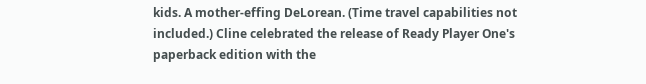kids. A mother-effing DeLorean. (Time travel capabilities not included.) Cline celebrated the release of Ready Player One's paperback edition with the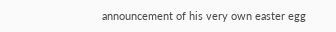announcement of his very own easter egg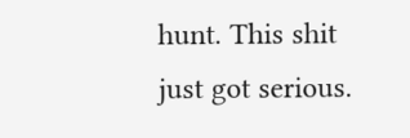hunt. This shit just got serious.